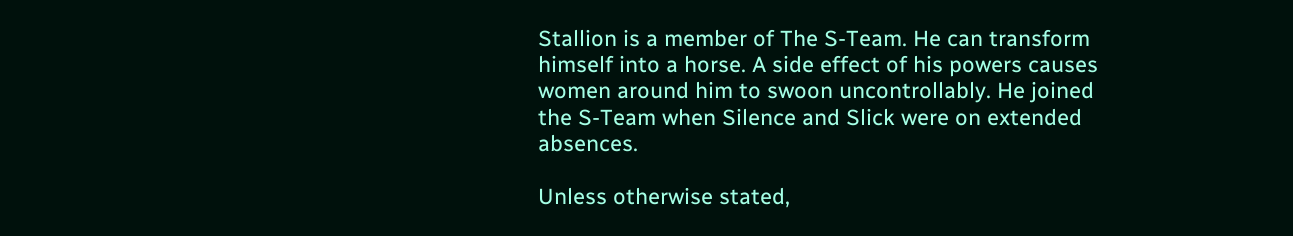Stallion is a member of The S-Team. He can transform himself into a horse. A side effect of his powers causes women around him to swoon uncontrollably. He joined the S-Team when Silence and Slick were on extended absences.

Unless otherwise stated,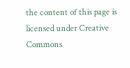the content of this page is licensed under Creative Commons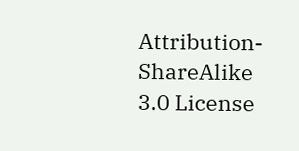Attribution-ShareAlike 3.0 License